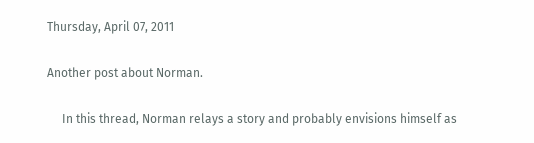Thursday, April 07, 2011

Another post about Norman.

     In this thread, Norman relays a story and probably envisions himself as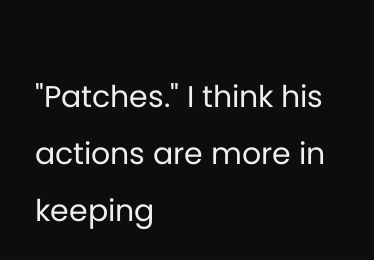"Patches." I think his actions are more in keeping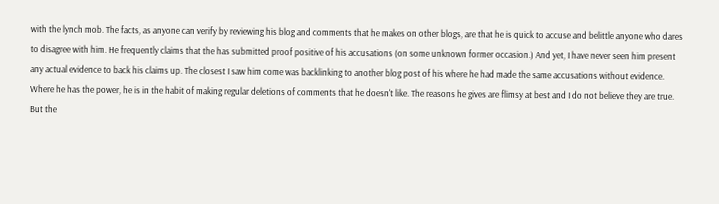with the lynch mob. The facts, as anyone can verify by reviewing his blog and comments that he makes on other blogs, are that he is quick to accuse and belittle anyone who dares to disagree with him. He frequently claims that the has submitted proof positive of his accusations (on some unknown former occasion.) And yet, I have never seen him present any actual evidence to back his claims up. The closest I saw him come was backlinking to another blog post of his where he had made the same accusations without evidence. Where he has the power, he is in the habit of making regular deletions of comments that he doesn't like. The reasons he gives are flimsy at best and I do not believe they are true. But the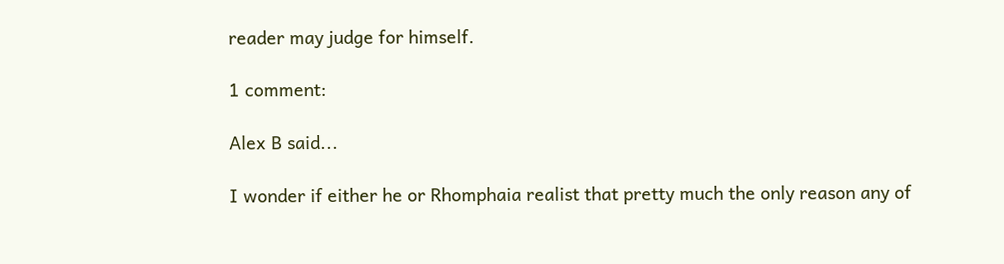reader may judge for himself.

1 comment:

Alex B said...

I wonder if either he or Rhomphaia realist that pretty much the only reason any of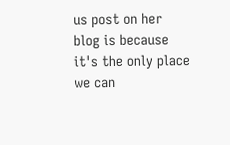us post on her blog is because it's the only place we can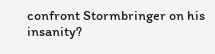confront Stormbringer on his insanity?